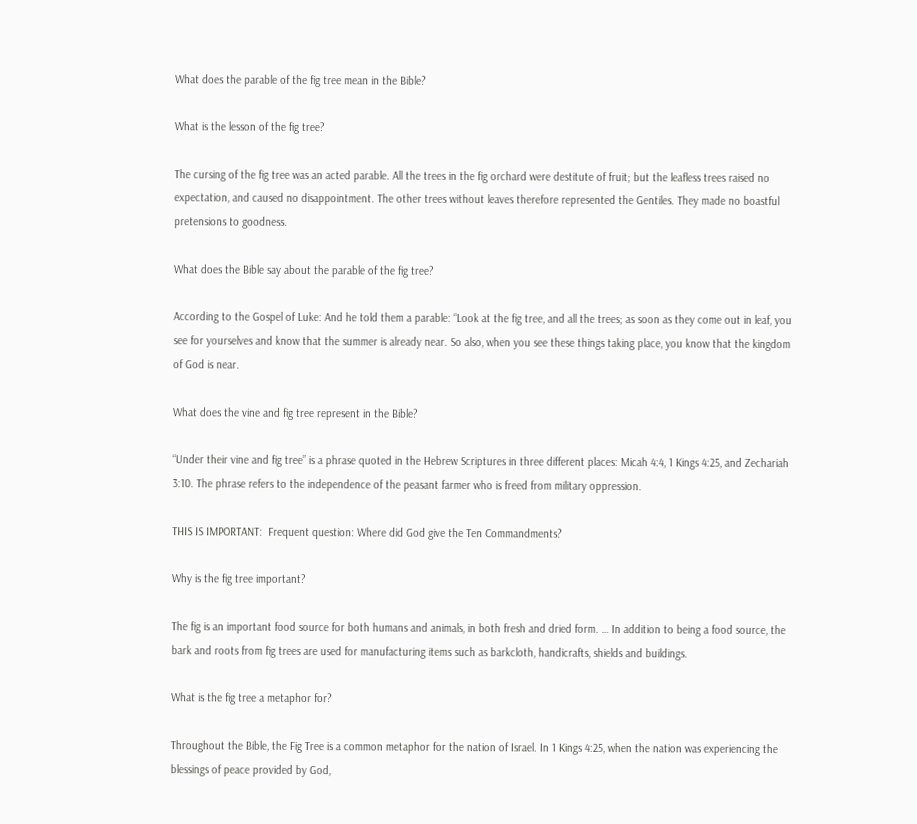What does the parable of the fig tree mean in the Bible?

What is the lesson of the fig tree?

The cursing of the fig tree was an acted parable. All the trees in the fig orchard were destitute of fruit; but the leafless trees raised no expectation, and caused no disappointment. The other trees without leaves therefore represented the Gentiles. They made no boastful pretensions to goodness.

What does the Bible say about the parable of the fig tree?

According to the Gospel of Luke: And he told them a parable: “Look at the fig tree, and all the trees; as soon as they come out in leaf, you see for yourselves and know that the summer is already near. So also, when you see these things taking place, you know that the kingdom of God is near.

What does the vine and fig tree represent in the Bible?

“Under their vine and fig tree” is a phrase quoted in the Hebrew Scriptures in three different places: Micah 4:4, 1 Kings 4:25, and Zechariah 3:10. The phrase refers to the independence of the peasant farmer who is freed from military oppression.

THIS IS IMPORTANT:  Frequent question: Where did God give the Ten Commandments?

Why is the fig tree important?

The fig is an important food source for both humans and animals, in both fresh and dried form. … In addition to being a food source, the bark and roots from fig trees are used for manufacturing items such as barkcloth, handicrafts, shields and buildings.

What is the fig tree a metaphor for?

Throughout the Bible, the Fig Tree is a common metaphor for the nation of Israel. In 1 Kings 4:25, when the nation was experiencing the blessings of peace provided by God,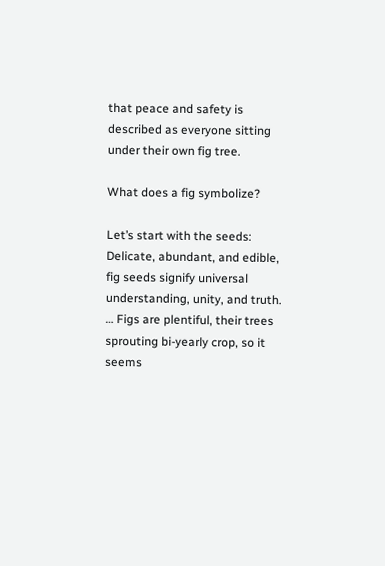that peace and safety is described as everyone sitting under their own fig tree.

What does a fig symbolize?

Let’s start with the seeds: Delicate, abundant, and edible, fig seeds signify universal understanding, unity, and truth. … Figs are plentiful, their trees sprouting bi-yearly crop, so it seems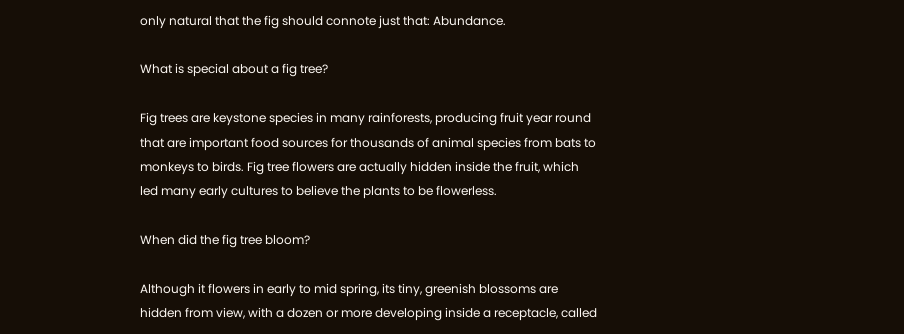only natural that the fig should connote just that: Abundance.

What is special about a fig tree?

Fig trees are keystone species in many rainforests, producing fruit year round that are important food sources for thousands of animal species from bats to monkeys to birds. Fig tree flowers are actually hidden inside the fruit, which led many early cultures to believe the plants to be flowerless.

When did the fig tree bloom?

Although it flowers in early to mid spring, its tiny, greenish blossoms are hidden from view, with a dozen or more developing inside a receptacle, called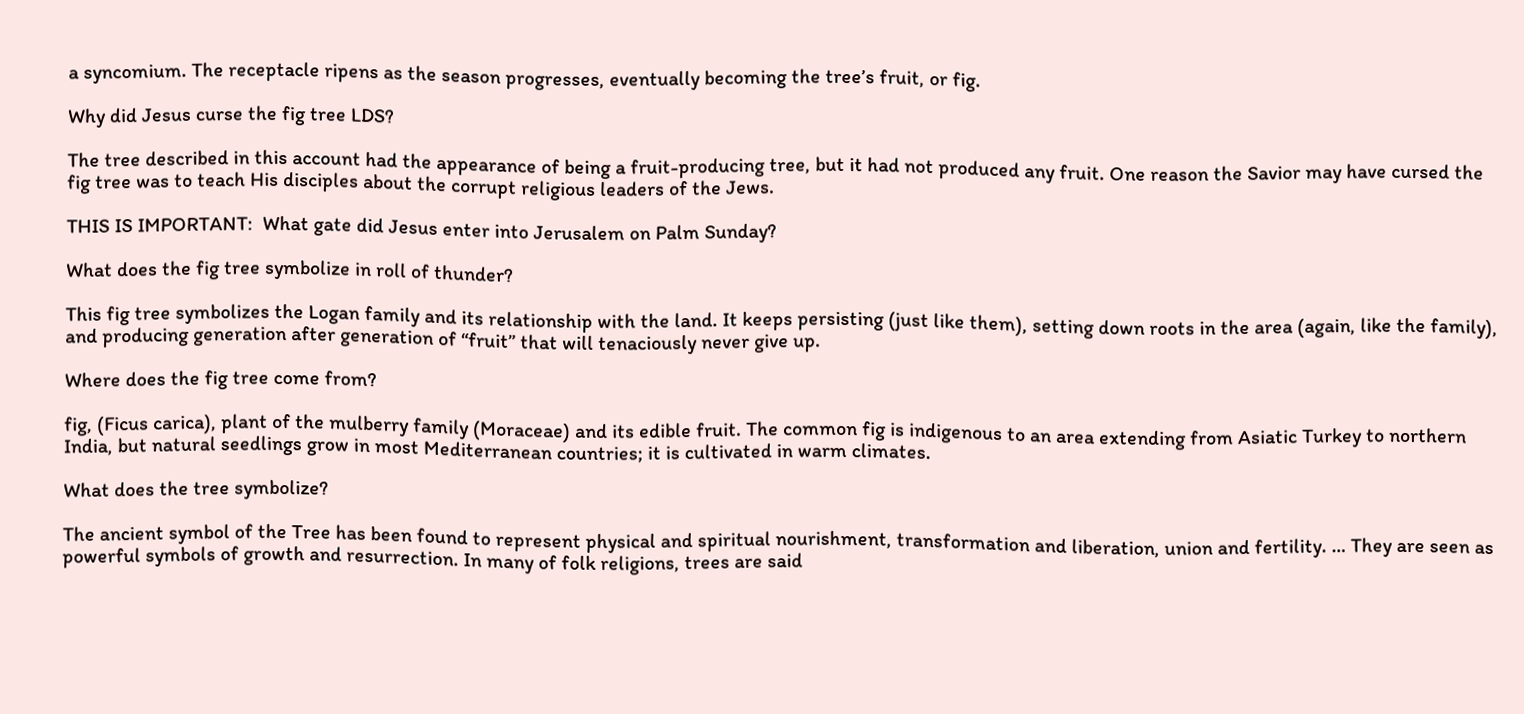a syncomium. The receptacle ripens as the season progresses, eventually becoming the tree’s fruit, or fig.

Why did Jesus curse the fig tree LDS?

The tree described in this account had the appearance of being a fruit-producing tree, but it had not produced any fruit. One reason the Savior may have cursed the fig tree was to teach His disciples about the corrupt religious leaders of the Jews.

THIS IS IMPORTANT:  What gate did Jesus enter into Jerusalem on Palm Sunday?

What does the fig tree symbolize in roll of thunder?

This fig tree symbolizes the Logan family and its relationship with the land. It keeps persisting (just like them), setting down roots in the area (again, like the family), and producing generation after generation of “fruit” that will tenaciously never give up.

Where does the fig tree come from?

fig, (Ficus carica), plant of the mulberry family (Moraceae) and its edible fruit. The common fig is indigenous to an area extending from Asiatic Turkey to northern India, but natural seedlings grow in most Mediterranean countries; it is cultivated in warm climates.

What does the tree symbolize?

The ancient symbol of the Tree has been found to represent physical and spiritual nourishment, transformation and liberation, union and fertility. … They are seen as powerful symbols of growth and resurrection. In many of folk religions, trees are said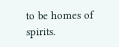to be homes of spirits.